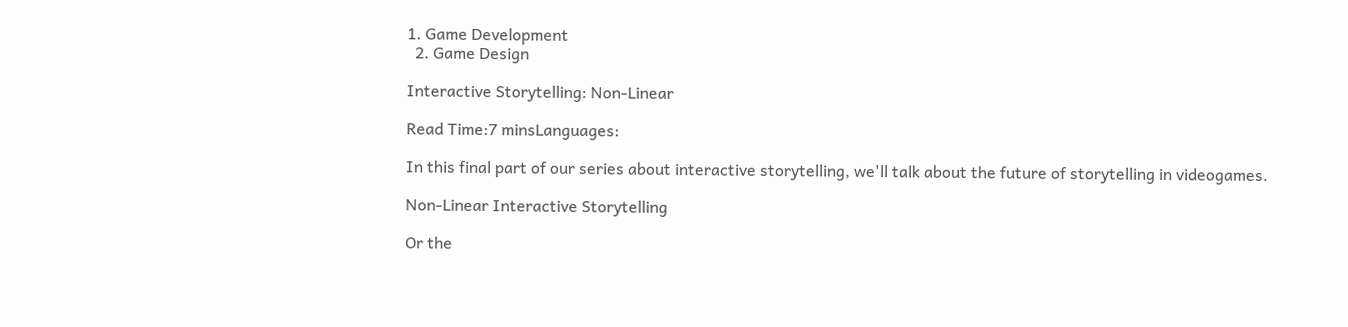1. Game Development
  2. Game Design

Interactive Storytelling: Non-Linear

Read Time:7 minsLanguages:

In this final part of our series about interactive storytelling, we'll talk about the future of storytelling in videogames.

Non-Linear Interactive Storytelling

Or the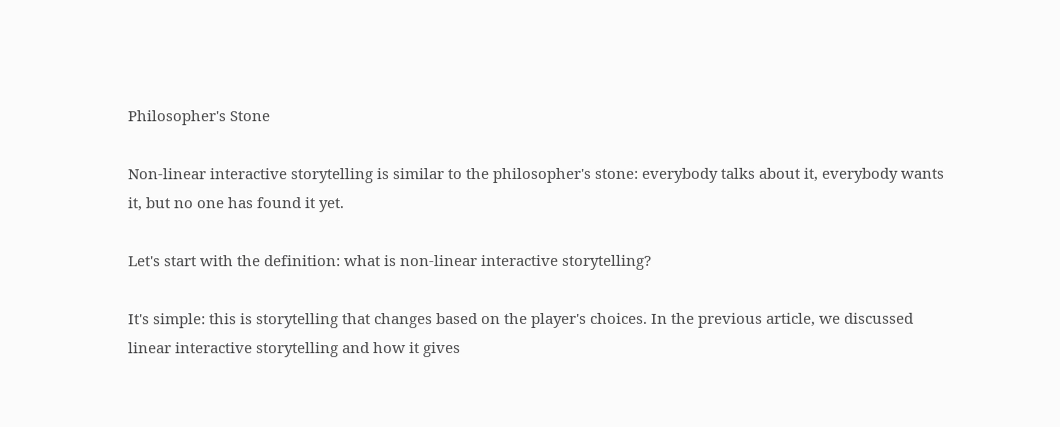Philosopher's Stone

Non-linear interactive storytelling is similar to the philosopher's stone: everybody talks about it, everybody wants it, but no one has found it yet.

Let's start with the definition: what is non-linear interactive storytelling?

It's simple: this is storytelling that changes based on the player's choices. In the previous article, we discussed linear interactive storytelling and how it gives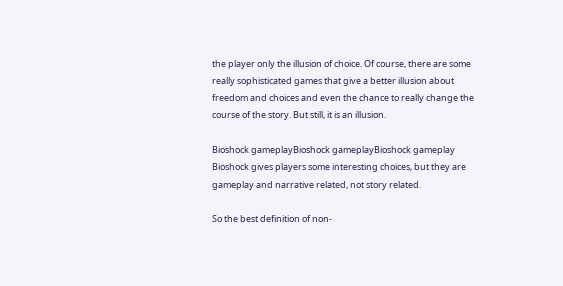the player only the illusion of choice. Of course, there are some really sophisticated games that give a better illusion about freedom and choices and even the chance to really change the course of the story. But still, it is an illusion.

Bioshock gameplayBioshock gameplayBioshock gameplay
Bioshock gives players some interesting choices, but they are gameplay and narrative related, not story related.

So the best definition of non-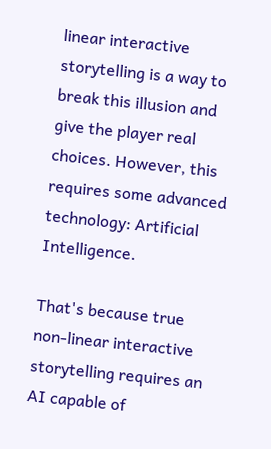linear interactive storytelling is a way to break this illusion and give the player real choices. However, this requires some advanced technology: Artificial Intelligence.

That's because true non-linear interactive storytelling requires an AI capable of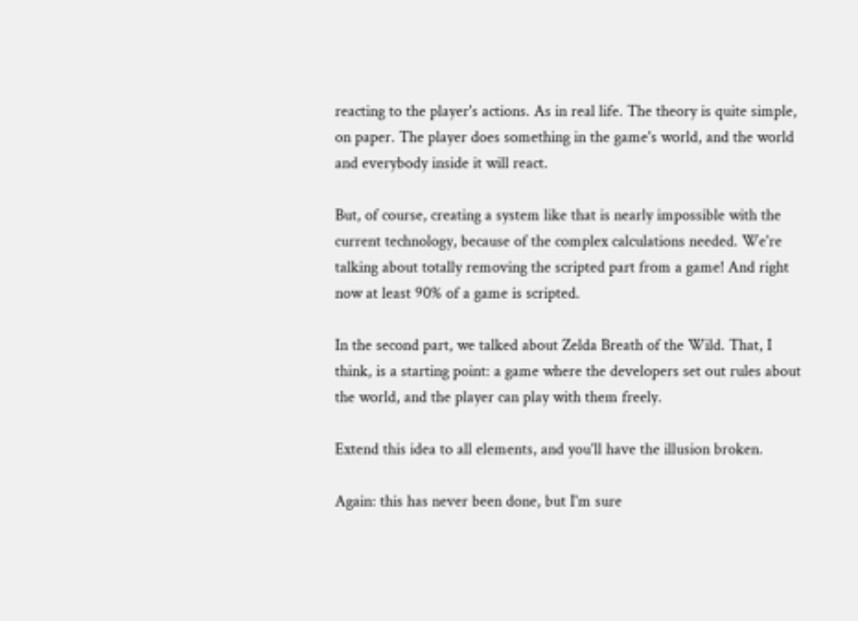reacting to the player's actions. As in real life. The theory is quite simple, on paper. The player does something in the game's world, and the world and everybody inside it will react.

But, of course, creating a system like that is nearly impossible with the current technology, because of the complex calculations needed. We're talking about totally removing the scripted part from a game! And right now at least 90% of a game is scripted.

In the second part, we talked about Zelda Breath of the Wild. That, I think, is a starting point: a game where the developers set out rules about the world, and the player can play with them freely.

Extend this idea to all elements, and you'll have the illusion broken.

Again: this has never been done, but I'm sure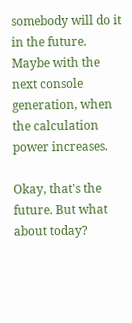somebody will do it in the future. Maybe with the next console generation, when the calculation power increases.

Okay, that's the future. But what about today?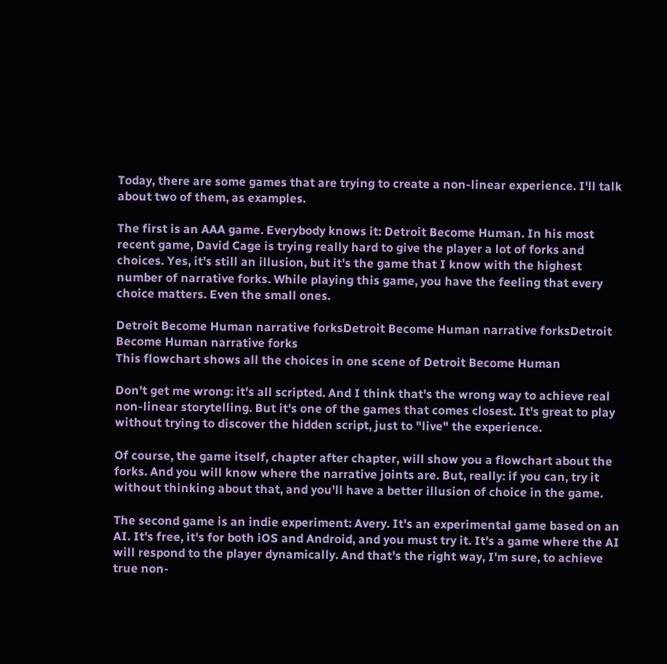Today, there are some games that are trying to create a non-linear experience. I'll talk about two of them, as examples.

The first is an AAA game. Everybody knows it: Detroit Become Human. In his most recent game, David Cage is trying really hard to give the player a lot of forks and choices. Yes, it's still an illusion, but it's the game that I know with the highest number of narrative forks. While playing this game, you have the feeling that every choice matters. Even the small ones.

Detroit Become Human narrative forksDetroit Become Human narrative forksDetroit Become Human narrative forks
This flowchart shows all the choices in one scene of Detroit Become Human

Don't get me wrong: it's all scripted. And I think that's the wrong way to achieve real non-linear storytelling. But it's one of the games that comes closest. It's great to play without trying to discover the hidden script, just to "live" the experience.

Of course, the game itself, chapter after chapter, will show you a flowchart about the forks. And you will know where the narrative joints are. But, really: if you can, try it without thinking about that, and you'll have a better illusion of choice in the game.

The second game is an indie experiment: Avery. It's an experimental game based on an AI. It's free, it's for both iOS and Android, and you must try it. It's a game where the AI will respond to the player dynamically. And that's the right way, I'm sure, to achieve true non-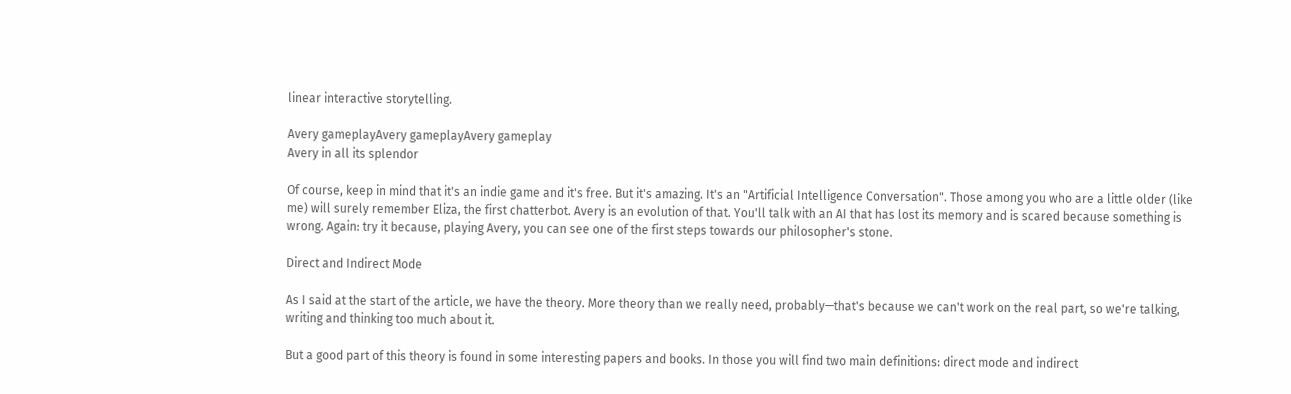linear interactive storytelling.

Avery gameplayAvery gameplayAvery gameplay
Avery in all its splendor

Of course, keep in mind that it's an indie game and it's free. But it's amazing. It's an "Artificial Intelligence Conversation". Those among you who are a little older (like me) will surely remember Eliza, the first chatterbot. Avery is an evolution of that. You'll talk with an AI that has lost its memory and is scared because something is wrong. Again: try it because, playing Avery, you can see one of the first steps towards our philosopher's stone.

Direct and Indirect Mode

As I said at the start of the article, we have the theory. More theory than we really need, probably—that's because we can't work on the real part, so we're talking, writing and thinking too much about it.

But a good part of this theory is found in some interesting papers and books. In those you will find two main definitions: direct mode and indirect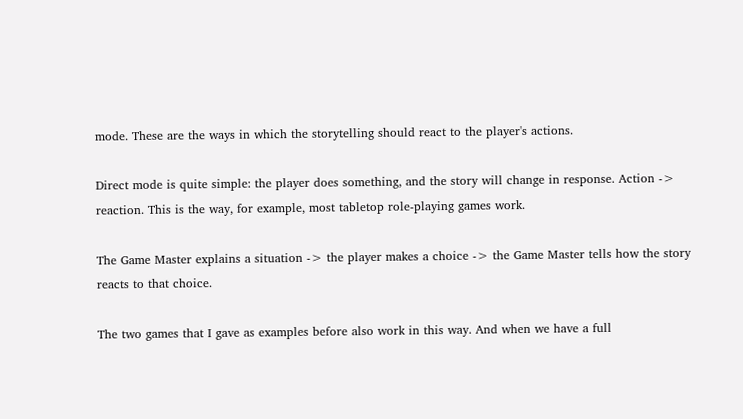mode. These are the ways in which the storytelling should react to the player's actions.

Direct mode is quite simple: the player does something, and the story will change in response. Action -> reaction. This is the way, for example, most tabletop role-playing games work.

The Game Master explains a situation -> the player makes a choice -> the Game Master tells how the story reacts to that choice.

The two games that I gave as examples before also work in this way. And when we have a full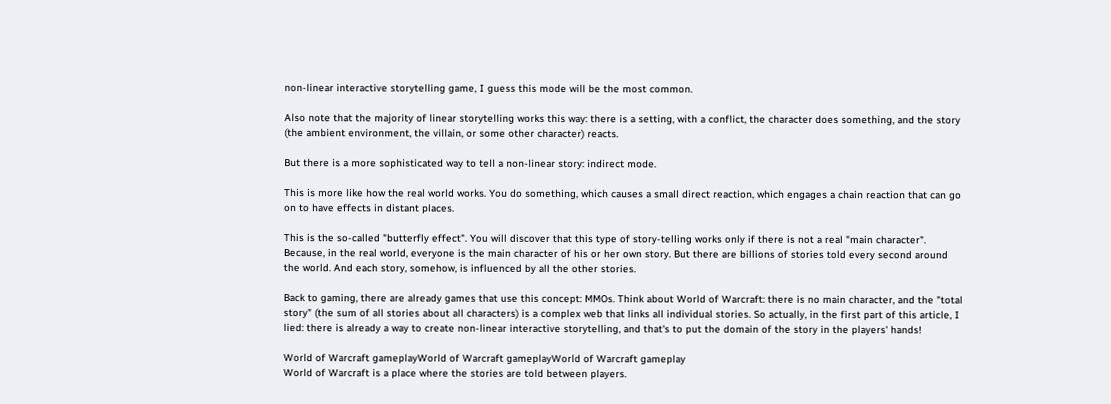non-linear interactive storytelling game, I guess this mode will be the most common.

Also note that the majority of linear storytelling works this way: there is a setting, with a conflict, the character does something, and the story (the ambient environment, the villain, or some other character) reacts.

But there is a more sophisticated way to tell a non-linear story: indirect mode.

This is more like how the real world works. You do something, which causes a small direct reaction, which engages a chain reaction that can go on to have effects in distant places.

This is the so-called "butterfly effect". You will discover that this type of story-telling works only if there is not a real "main character". Because, in the real world, everyone is the main character of his or her own story. But there are billions of stories told every second around the world. And each story, somehow, is influenced by all the other stories.

Back to gaming, there are already games that use this concept: MMOs. Think about World of Warcraft: there is no main character, and the "total story" (the sum of all stories about all characters) is a complex web that links all individual stories. So actually, in the first part of this article, I lied: there is already a way to create non-linear interactive storytelling, and that's to put the domain of the story in the players' hands!

World of Warcraft gameplayWorld of Warcraft gameplayWorld of Warcraft gameplay
World of Warcraft is a place where the stories are told between players.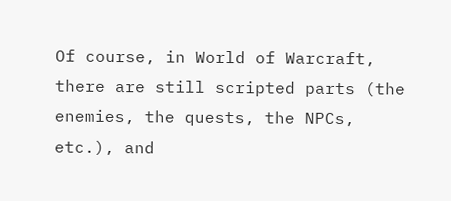Of course, in World of Warcraft, there are still scripted parts (the enemies, the quests, the NPCs, etc.), and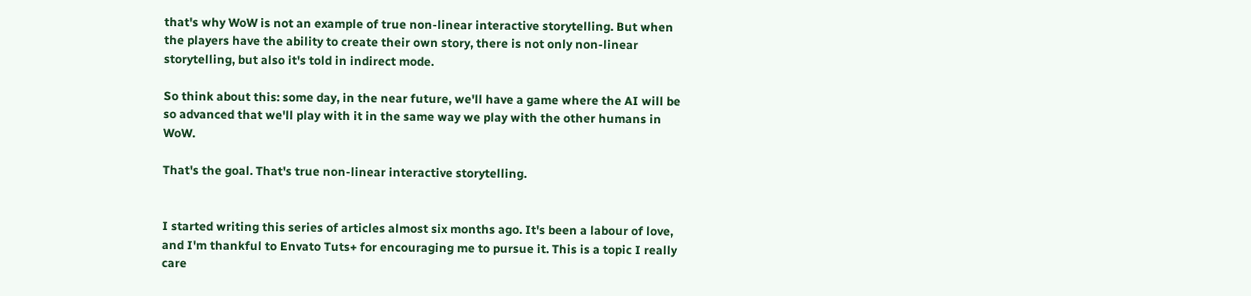that's why WoW is not an example of true non-linear interactive storytelling. But when the players have the ability to create their own story, there is not only non-linear storytelling, but also it's told in indirect mode.

So think about this: some day, in the near future, we'll have a game where the AI will be so advanced that we'll play with it in the same way we play with the other humans in WoW.

That's the goal. That's true non-linear interactive storytelling.


I started writing this series of articles almost six months ago. It's been a labour of love, and I'm thankful to Envato Tuts+ for encouraging me to pursue it. This is a topic I really care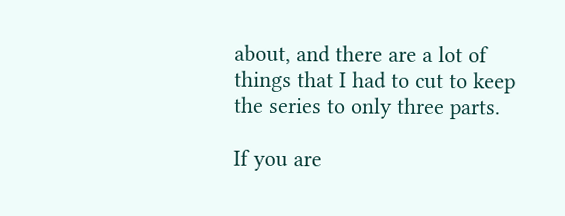about, and there are a lot of things that I had to cut to keep the series to only three parts.

If you are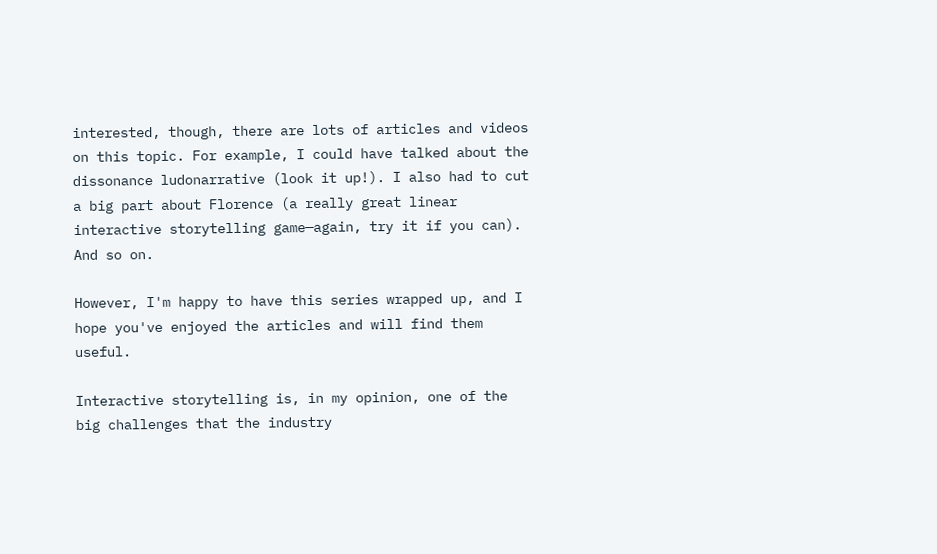interested, though, there are lots of articles and videos on this topic. For example, I could have talked about the dissonance ludonarrative (look it up!). I also had to cut a big part about Florence (a really great linear interactive storytelling game—again, try it if you can). And so on.

However, I'm happy to have this series wrapped up, and I hope you've enjoyed the articles and will find them useful.

Interactive storytelling is, in my opinion, one of the big challenges that the industry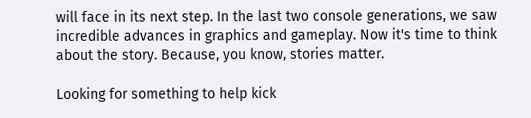will face in its next step. In the last two console generations, we saw incredible advances in graphics and gameplay. Now it's time to think about the story. Because, you know, stories matter.

Looking for something to help kick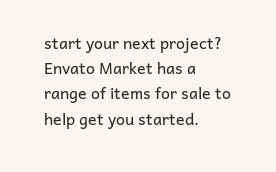start your next project?
Envato Market has a range of items for sale to help get you started.